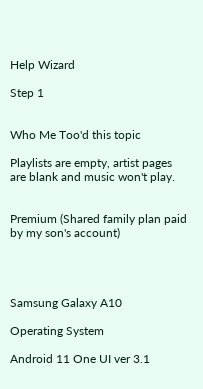Help Wizard

Step 1


Who Me Too'd this topic

Playlists are empty, artist pages are blank and music won't play.


Premium (Shared family plan paid by my son's account)




Samsung Galaxy A10

Operating System

Android 11 One UI ver 3.1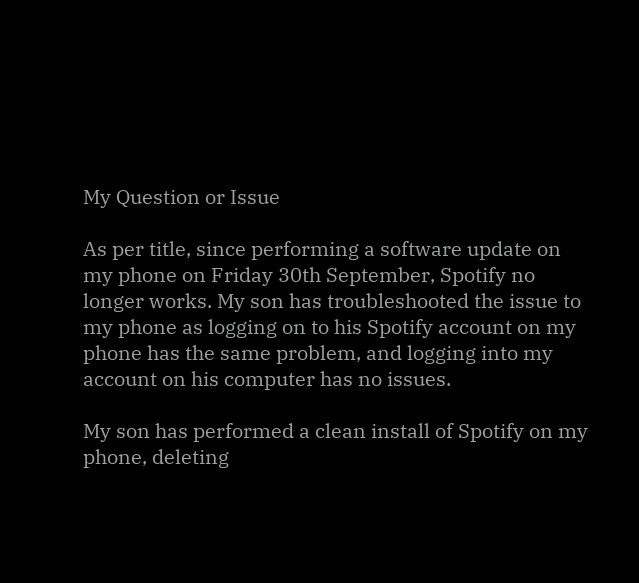My Question or Issue

As per title, since performing a software update on my phone on Friday 30th September, Spotify no longer works. My son has troubleshooted the issue to my phone as logging on to his Spotify account on my phone has the same problem, and logging into my account on his computer has no issues.

My son has performed a clean install of Spotify on my phone, deleting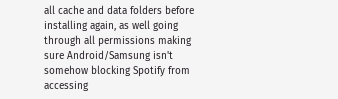all cache and data folders before installing again, as well going through all permissions making sure Android/Samsung isn't somehow blocking Spotify from accessing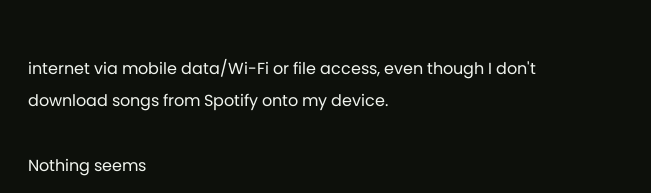internet via mobile data/Wi-Fi or file access, even though I don't download songs from Spotify onto my device.

Nothing seems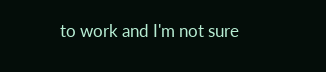to work and I'm not sure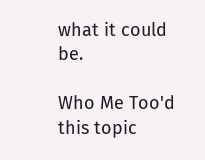what it could be.

Who Me Too'd this topic